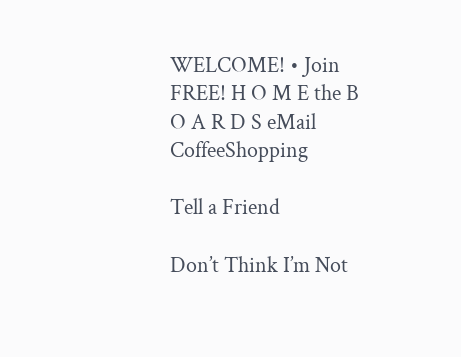WELCOME! • Join FREE! H O M E the B O A R D S eMail CoffeeShopping

Tell a Friend

Don’t Think I’m Not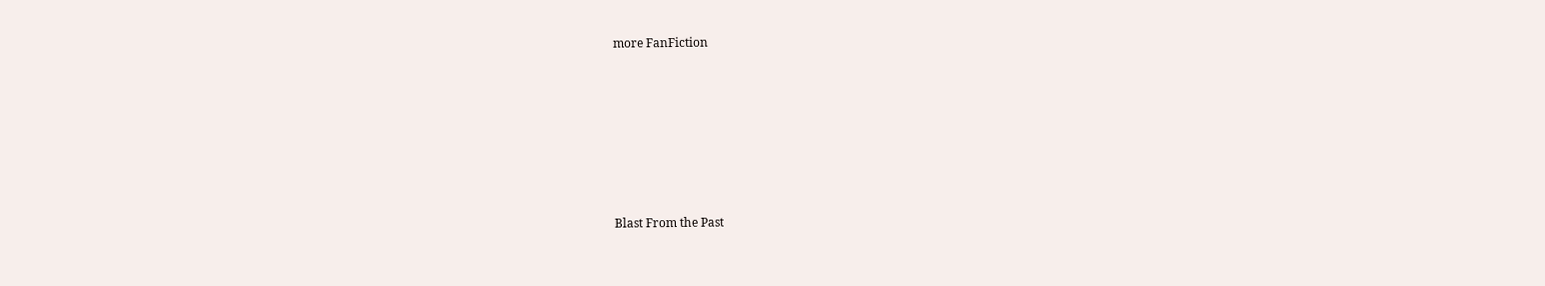more FanFiction









Blast From the Past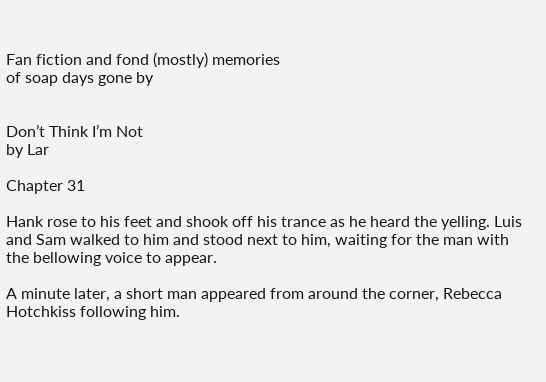Fan fiction and fond (mostly) memories
of soap days gone by


Don’t Think I’m Not
by Lar

Chapter 31

Hank rose to his feet and shook off his trance as he heard the yelling. Luis and Sam walked to him and stood next to him, waiting for the man with the bellowing voice to appear.

A minute later, a short man appeared from around the corner, Rebecca Hotchkiss following him.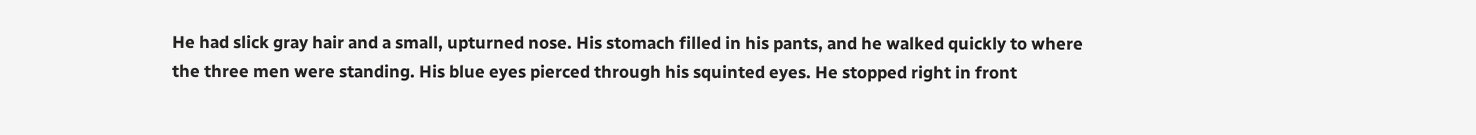He had slick gray hair and a small, upturned nose. His stomach filled in his pants, and he walked quickly to where the three men were standing. His blue eyes pierced through his squinted eyes. He stopped right in front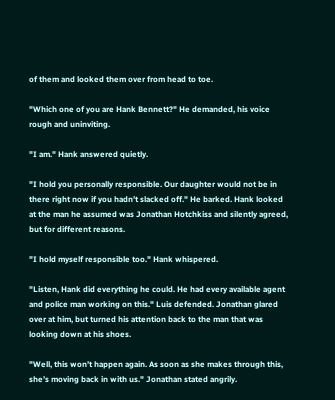of them and looked them over from head to toe.

"Which one of you are Hank Bennett?" He demanded, his voice rough and uninviting.

"I am." Hank answered quietly.

"I hold you personally responsible. Our daughter would not be in there right now if you hadn’t slacked off." He barked. Hank looked at the man he assumed was Jonathan Hotchkiss and silently agreed, but for different reasons.

"I hold myself responsible too." Hank whispered.

"Listen, Hank did everything he could. He had every available agent and police man working on this." Luis defended. Jonathan glared over at him, but turned his attention back to the man that was looking down at his shoes.

"Well, this won’t happen again. As soon as she makes through this, she’s moving back in with us." Jonathan stated angrily.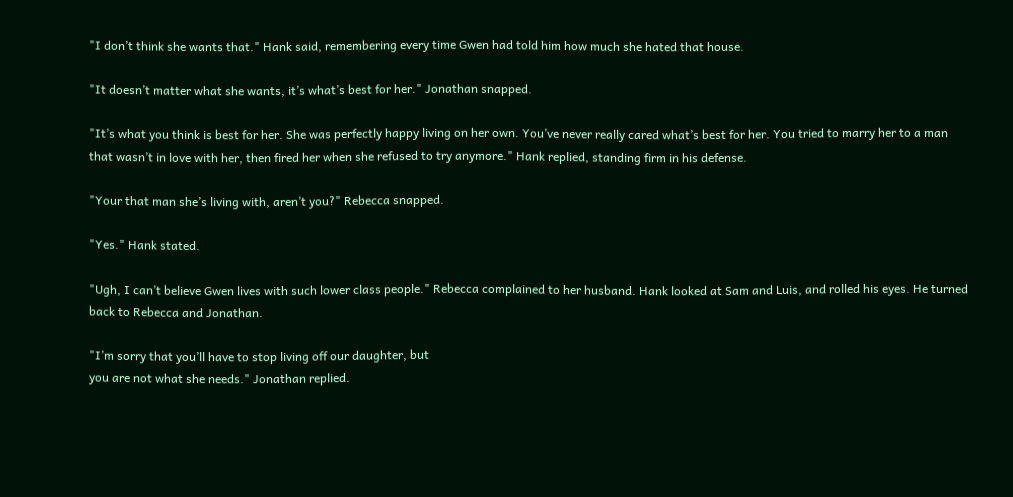"I don’t think she wants that." Hank said, remembering every time Gwen had told him how much she hated that house.

"It doesn’t matter what she wants, it’s what’s best for her." Jonathan snapped.

"It’s what you think is best for her. She was perfectly happy living on her own. You’ve never really cared what’s best for her. You tried to marry her to a man that wasn’t in love with her, then fired her when she refused to try anymore." Hank replied, standing firm in his defense.

"Your that man she’s living with, aren’t you?" Rebecca snapped.

"Yes." Hank stated.

"Ugh, I can’t believe Gwen lives with such lower class people." Rebecca complained to her husband. Hank looked at Sam and Luis, and rolled his eyes. He turned back to Rebecca and Jonathan.

"I’m sorry that you’ll have to stop living off our daughter, but
you are not what she needs." Jonathan replied.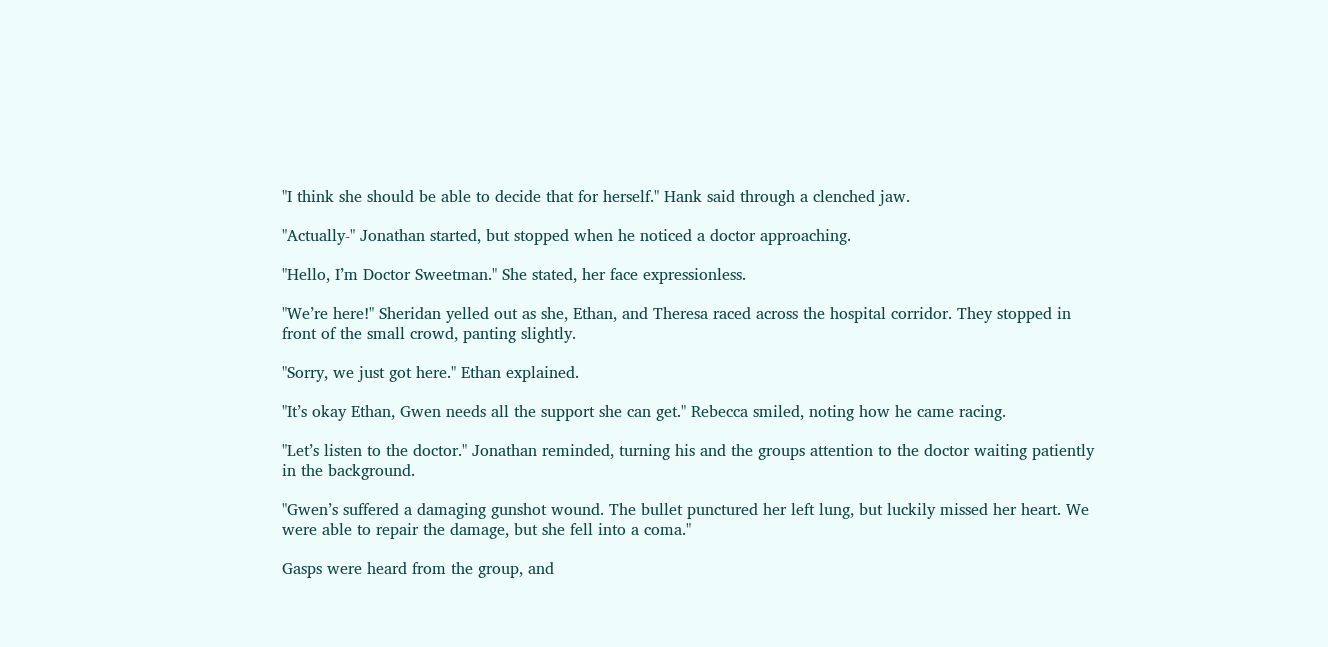"I think she should be able to decide that for herself." Hank said through a clenched jaw.

"Actually-" Jonathan started, but stopped when he noticed a doctor approaching.

"Hello, I’m Doctor Sweetman." She stated, her face expressionless.

"We’re here!" Sheridan yelled out as she, Ethan, and Theresa raced across the hospital corridor. They stopped in front of the small crowd, panting slightly.

"Sorry, we just got here." Ethan explained.

"It’s okay Ethan, Gwen needs all the support she can get." Rebecca smiled, noting how he came racing.

"Let’s listen to the doctor." Jonathan reminded, turning his and the groups attention to the doctor waiting patiently in the background.

"Gwen’s suffered a damaging gunshot wound. The bullet punctured her left lung, but luckily missed her heart. We were able to repair the damage, but she fell into a coma."

Gasps were heard from the group, and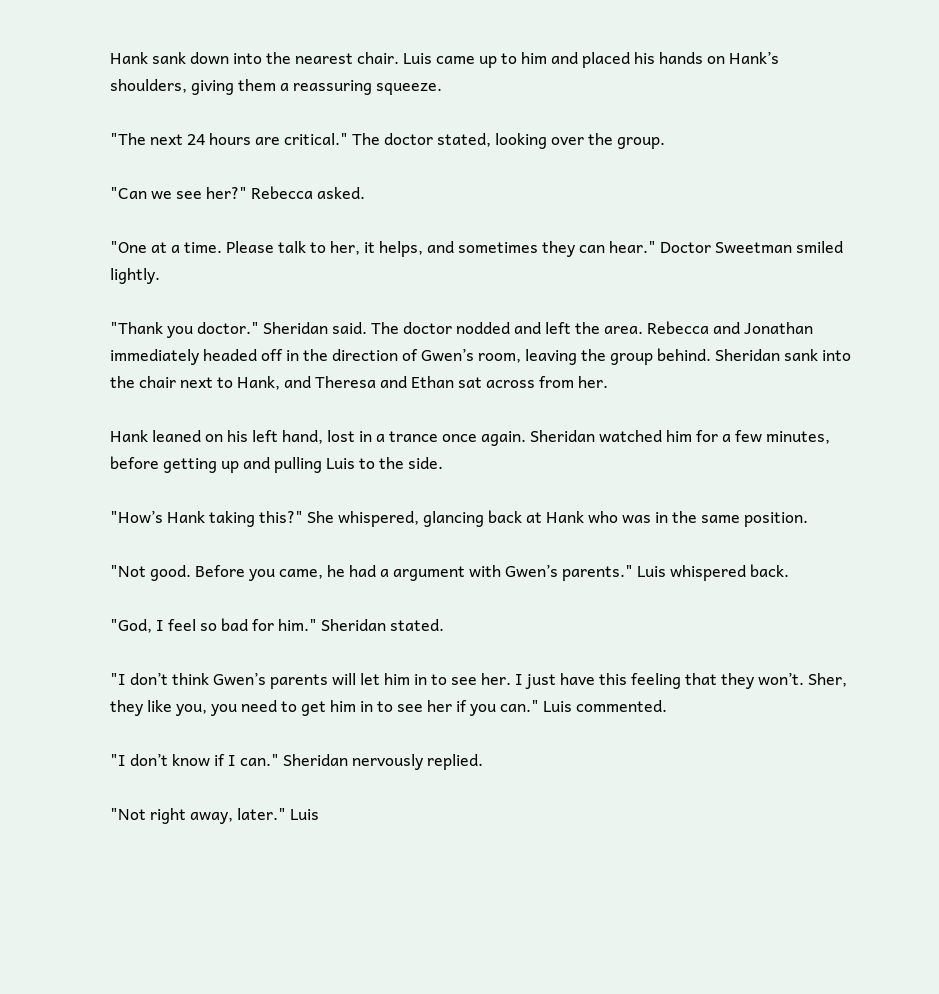Hank sank down into the nearest chair. Luis came up to him and placed his hands on Hank’s shoulders, giving them a reassuring squeeze.

"The next 24 hours are critical." The doctor stated, looking over the group.

"Can we see her?" Rebecca asked.

"One at a time. Please talk to her, it helps, and sometimes they can hear." Doctor Sweetman smiled lightly.

"Thank you doctor." Sheridan said. The doctor nodded and left the area. Rebecca and Jonathan immediately headed off in the direction of Gwen’s room, leaving the group behind. Sheridan sank into the chair next to Hank, and Theresa and Ethan sat across from her.

Hank leaned on his left hand, lost in a trance once again. Sheridan watched him for a few minutes, before getting up and pulling Luis to the side.

"How’s Hank taking this?" She whispered, glancing back at Hank who was in the same position.

"Not good. Before you came, he had a argument with Gwen’s parents." Luis whispered back.

"God, I feel so bad for him." Sheridan stated.

"I don’t think Gwen’s parents will let him in to see her. I just have this feeling that they won’t. Sher, they like you, you need to get him in to see her if you can." Luis commented.

"I don’t know if I can." Sheridan nervously replied.

"Not right away, later." Luis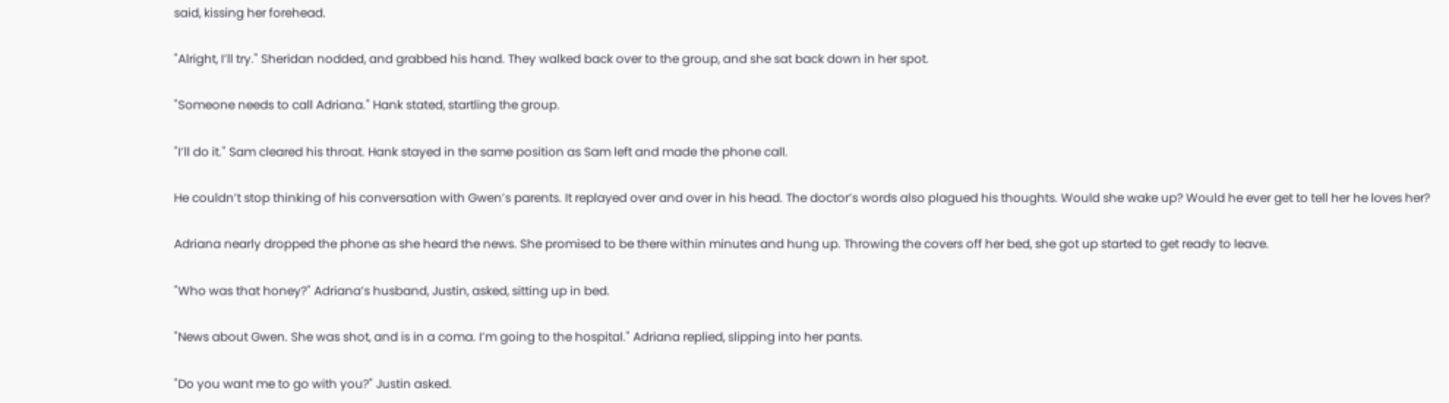said, kissing her forehead.

"Alright, I’ll try." Sheridan nodded, and grabbed his hand. They walked back over to the group, and she sat back down in her spot.

"Someone needs to call Adriana." Hank stated, startling the group.

"I’ll do it." Sam cleared his throat. Hank stayed in the same position as Sam left and made the phone call.

He couldn’t stop thinking of his conversation with Gwen’s parents. It replayed over and over in his head. The doctor’s words also plagued his thoughts. Would she wake up? Would he ever get to tell her he loves her?

Adriana nearly dropped the phone as she heard the news. She promised to be there within minutes and hung up. Throwing the covers off her bed, she got up started to get ready to leave.

"Who was that honey?" Adriana’s husband, Justin, asked, sitting up in bed.

"News about Gwen. She was shot, and is in a coma. I’m going to the hospital." Adriana replied, slipping into her pants.

"Do you want me to go with you?" Justin asked.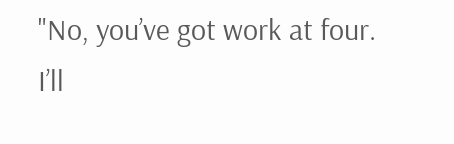"No, you’ve got work at four. I’ll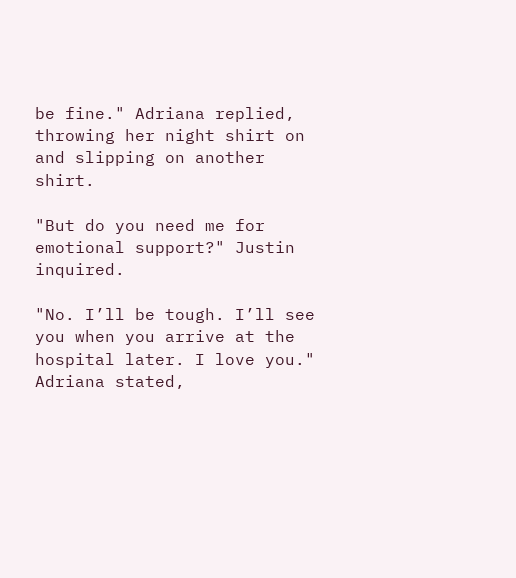be fine." Adriana replied, throwing her night shirt on and slipping on another shirt.

"But do you need me for emotional support?" Justin inquired.

"No. I’ll be tough. I’ll see you when you arrive at the hospital later. I love you." Adriana stated,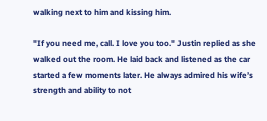walking next to him and kissing him.

"If you need me, call. I love you too." Justin replied as she walked out the room. He laid back and listened as the car started a few moments later. He always admired his wife’s strength and ability to not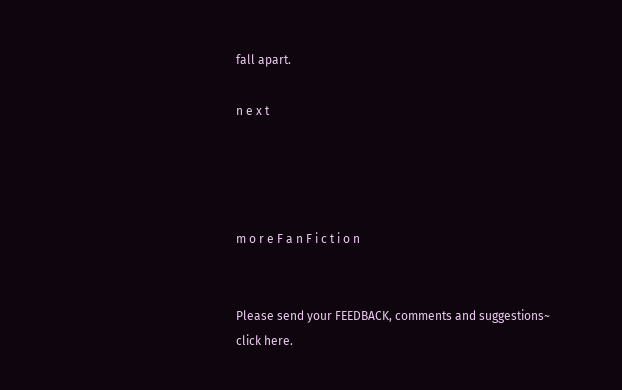fall apart.

n e x t




m o r e F a n F i c t i o n


Please send your FEEDBACK, comments and suggestions~ click here.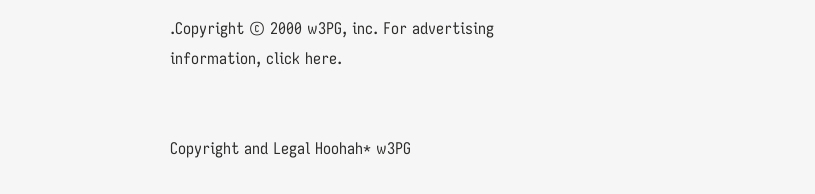.Copyright © 2000 w3PG, inc. For advertising information, click here.


Copyright and Legal Hoohah* w3PG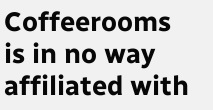Coffeerooms is in no way affiliated with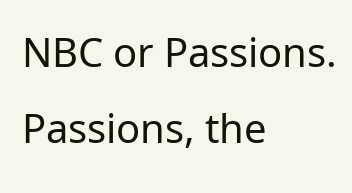NBC or Passions.
Passions, the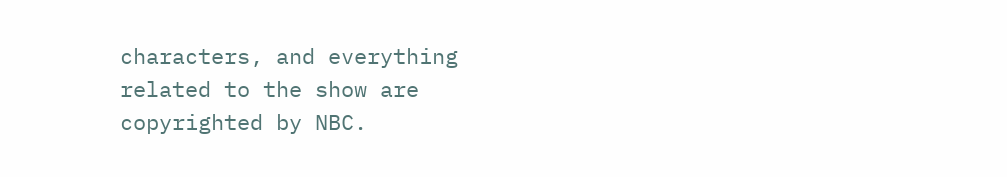characters, and everything related to the show are copyrighted by NBC.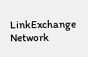LinkExchange Network